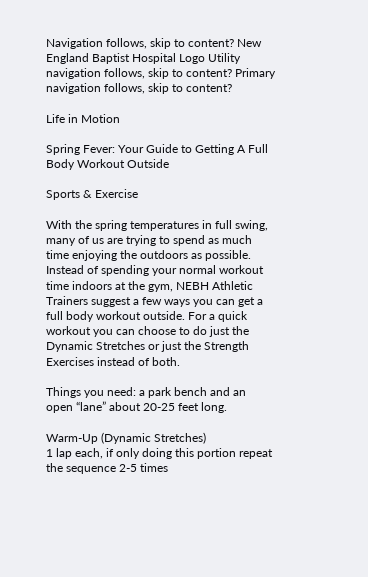Navigation follows, skip to content? New England Baptist Hospital Logo Utility navigation follows, skip to content? Primary navigation follows, skip to content?

Life in Motion

Spring Fever: Your Guide to Getting A Full Body Workout Outside

Sports & Exercise

With the spring temperatures in full swing, many of us are trying to spend as much time enjoying the outdoors as possible. Instead of spending your normal workout time indoors at the gym, NEBH Athletic Trainers suggest a few ways you can get a full body workout outside. For a quick workout you can choose to do just the Dynamic Stretches or just the Strength Exercises instead of both.

Things you need: a park bench and an open “lane” about 20-25 feet long.

Warm-Up (Dynamic Stretches)
1 lap each, if only doing this portion repeat the sequence 2-5 times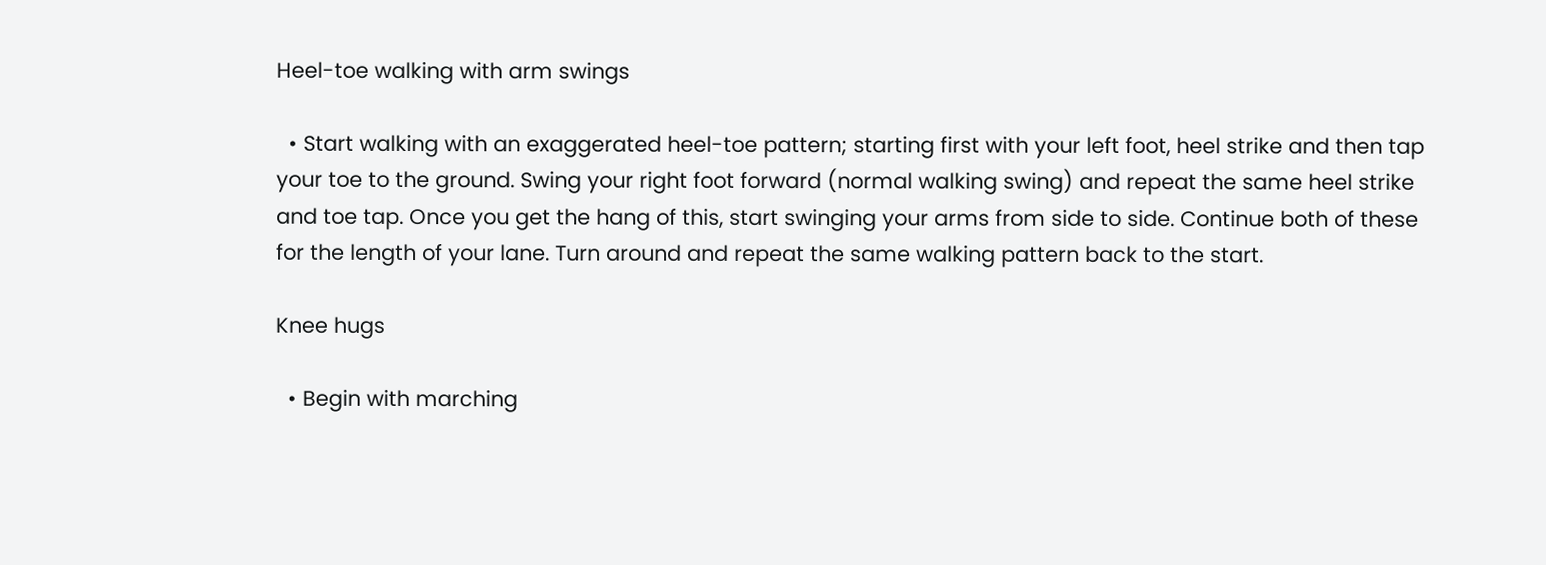Heel-toe walking with arm swings

  • Start walking with an exaggerated heel-toe pattern; starting first with your left foot, heel strike and then tap your toe to the ground. Swing your right foot forward (normal walking swing) and repeat the same heel strike and toe tap. Once you get the hang of this, start swinging your arms from side to side. Continue both of these for the length of your lane. Turn around and repeat the same walking pattern back to the start.

Knee hugs

  • Begin with marching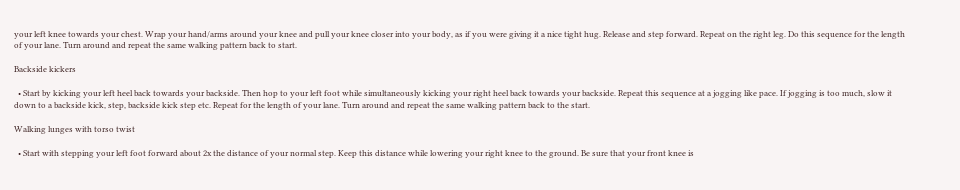your left knee towards your chest. Wrap your hand/arms around your knee and pull your knee closer into your body, as if you were giving it a nice tight hug. Release and step forward. Repeat on the right leg. Do this sequence for the length of your lane. Turn around and repeat the same walking pattern back to start.

Backside kickers

  • Start by kicking your left heel back towards your backside. Then hop to your left foot while simultaneously kicking your right heel back towards your backside. Repeat this sequence at a jogging like pace. If jogging is too much, slow it down to a backside kick, step, backside kick step etc. Repeat for the length of your lane. Turn around and repeat the same walking pattern back to the start.

Walking lunges with torso twist

  • Start with stepping your left foot forward about 2x the distance of your normal step. Keep this distance while lowering your right knee to the ground. Be sure that your front knee is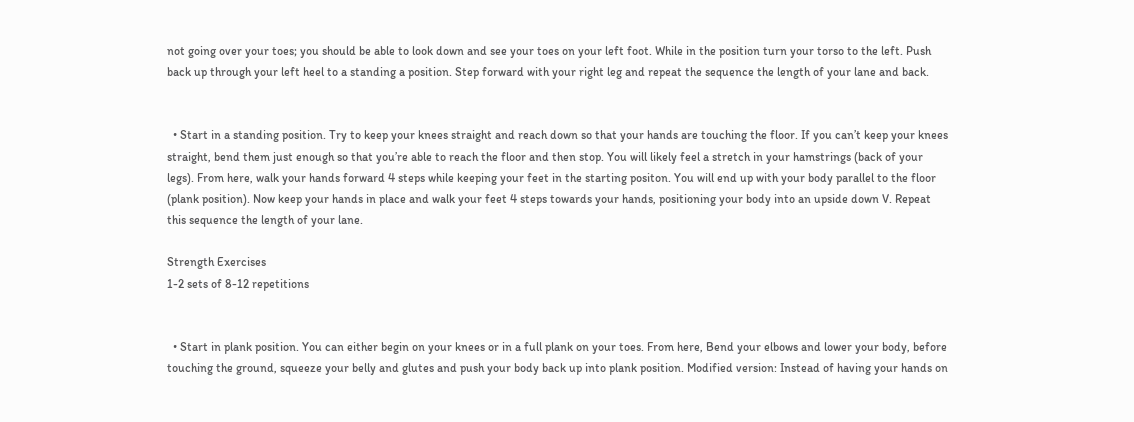not going over your toes; you should be able to look down and see your toes on your left foot. While in the position turn your torso to the left. Push back up through your left heel to a standing a position. Step forward with your right leg and repeat the sequence the length of your lane and back.


  • Start in a standing position. Try to keep your knees straight and reach down so that your hands are touching the floor. If you can’t keep your knees straight, bend them just enough so that you’re able to reach the floor and then stop. You will likely feel a stretch in your hamstrings (back of your legs). From here, walk your hands forward 4 steps while keeping your feet in the starting positon. You will end up with your body parallel to the floor (plank position). Now keep your hands in place and walk your feet 4 steps towards your hands, positioning your body into an upside down V. Repeat this sequence the length of your lane.

Strength Exercises
1-2 sets of 8-12 repetitions


  • Start in plank position. You can either begin on your knees or in a full plank on your toes. From here, Bend your elbows and lower your body, before touching the ground, squeeze your belly and glutes and push your body back up into plank position. Modified version: Instead of having your hands on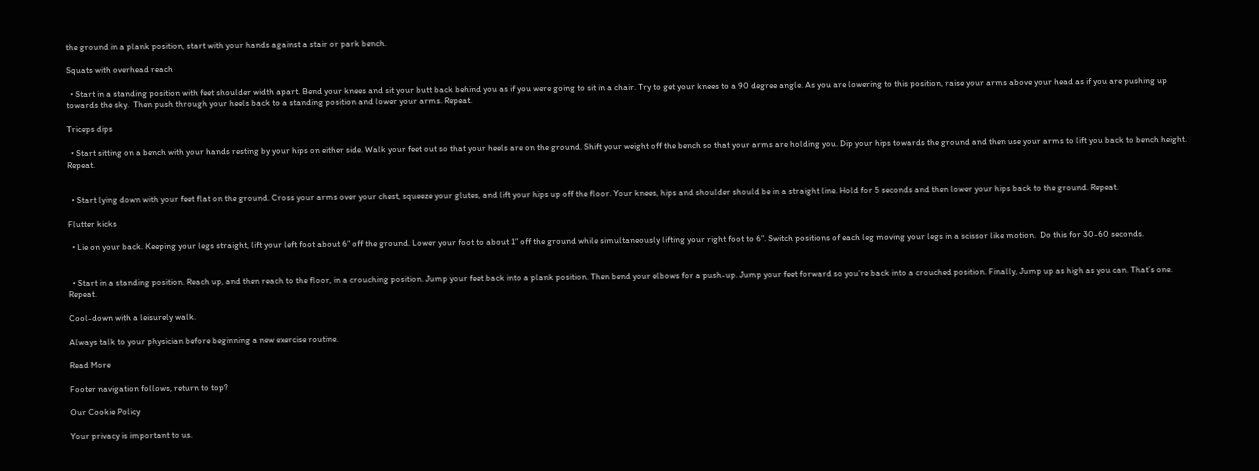the ground in a plank position, start with your hands against a stair or park bench.

Squats with overhead reach

  • Start in a standing position with feet shoulder width apart. Bend your knees and sit your butt back behind you as if you were going to sit in a chair. Try to get your knees to a 90 degree angle. As you are lowering to this position, raise your arms above your head as if you are pushing up towards the sky.  Then push through your heels back to a standing position and lower your arms. Repeat.

Triceps dips

  • Start sitting on a bench with your hands resting by your hips on either side. Walk your feet out so that your heels are on the ground. Shift your weight off the bench so that your arms are holding you. Dip your hips towards the ground and then use your arms to lift you back to bench height. Repeat.


  • Start lying down with your feet flat on the ground. Cross your arms over your chest, squeeze your glutes, and lift your hips up off the floor. Your knees, hips and shoulder should be in a straight line. Hold for 5 seconds and then lower your hips back to the ground. Repeat.

Flutter kicks

  • Lie on your back. Keeping your legs straight, lift your left foot about 6” off the ground. Lower your foot to about 1” off the ground while simultaneously lifting your right foot to 6”. Switch positions of each leg moving your legs in a scissor like motion.  Do this for 30-60 seconds.


  • Start in a standing position. Reach up, and then reach to the floor, in a crouching position. Jump your feet back into a plank position. Then bend your elbows for a push-up. Jump your feet forward so you’re back into a crouched position. Finally, Jump up as high as you can. That’s one. Repeat.

Cool-down with a leisurely walk.

Always talk to your physician before beginning a new exercise routine.

Read More

Footer navigation follows, return to top?

Our Cookie Policy

Your privacy is important to us.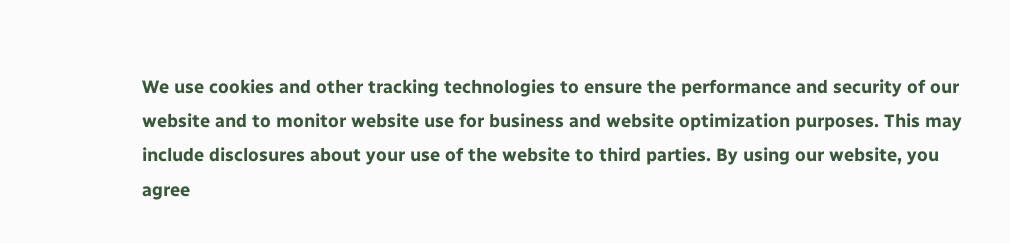We use cookies and other tracking technologies to ensure the performance and security of our website and to monitor website use for business and website optimization purposes. This may include disclosures about your use of the website to third parties. By using our website, you agree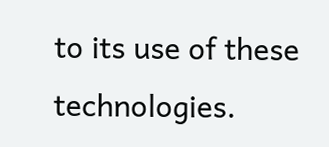to its use of these technologies.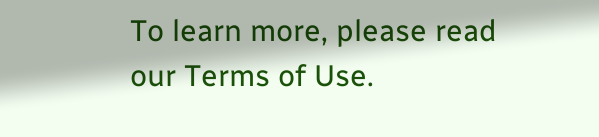To learn more, please read our Terms of Use.